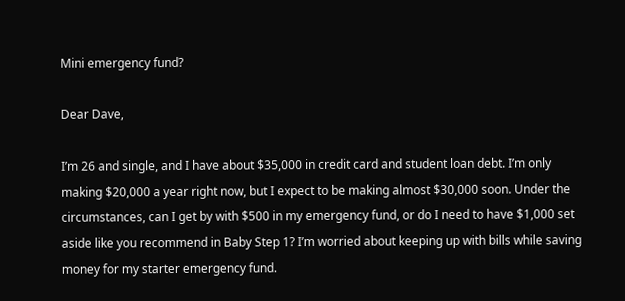Mini emergency fund?

Dear Dave,

I’m 26 and single, and I have about $35,000 in credit card and student loan debt. I’m only making $20,000 a year right now, but I expect to be making almost $30,000 soon. Under the circumstances, can I get by with $500 in my emergency fund, or do I need to have $1,000 set aside like you recommend in Baby Step 1? I’m worried about keeping up with bills while saving money for my starter emergency fund.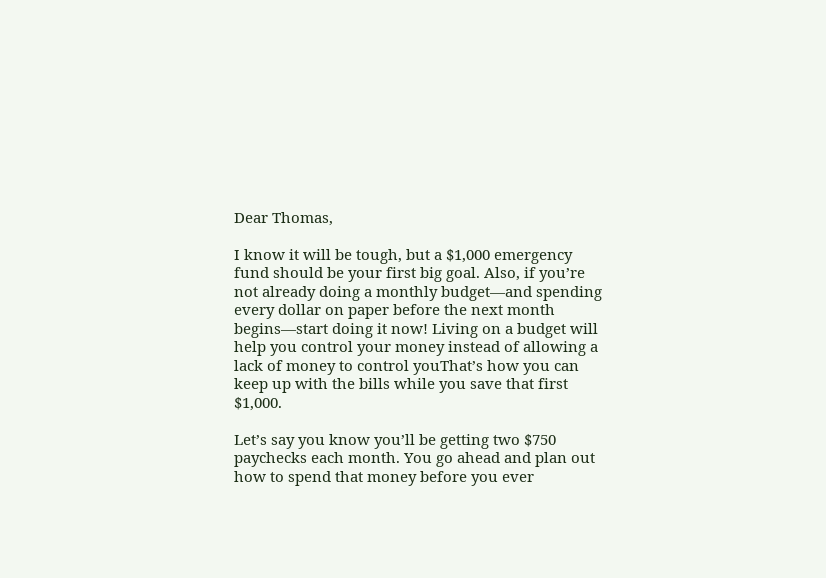Dear Thomas,

I know it will be tough, but a $1,000 emergency fund should be your first big goal. Also, if you’re not already doing a monthly budget—and spending every dollar on paper before the next month begins—start doing it now! Living on a budget will help you control your money instead of allowing a lack of money to control youThat’s how you can keep up with the bills while you save that first $1,000.

Let’s say you know you’ll be getting two $750 paychecks each month. You go ahead and plan out how to spend that money before you ever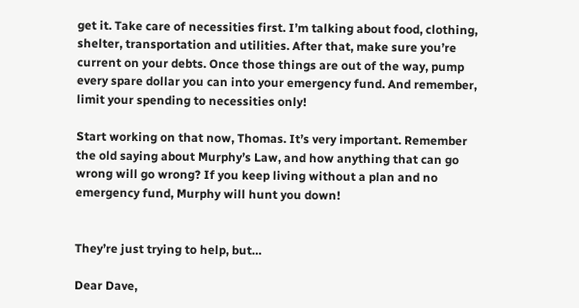get it. Take care of necessities first. I’m talking about food, clothing, shelter, transportation and utilities. After that, make sure you’re current on your debts. Once those things are out of the way, pump every spare dollar you can into your emergency fund. And remember, limit your spending to necessities only!

Start working on that now, Thomas. It’s very important. Remember the old saying about Murphy’s Law, and how anything that can go wrong will go wrong? If you keep living without a plan and no emergency fund, Murphy will hunt you down!


They’re just trying to help, but…

Dear Dave,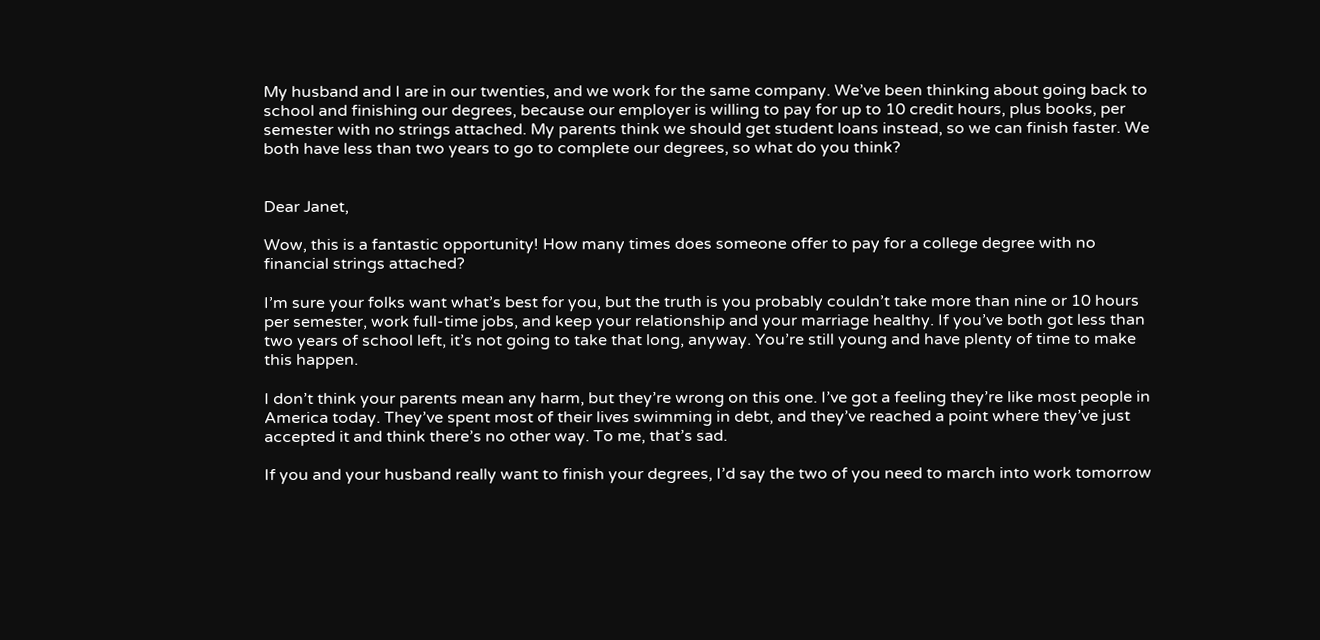My husband and I are in our twenties, and we work for the same company. We’ve been thinking about going back to school and finishing our degrees, because our employer is willing to pay for up to 10 credit hours, plus books, per semester with no strings attached. My parents think we should get student loans instead, so we can finish faster. We both have less than two years to go to complete our degrees, so what do you think?


Dear Janet,

Wow, this is a fantastic opportunity! How many times does someone offer to pay for a college degree with no financial strings attached?

I’m sure your folks want what’s best for you, but the truth is you probably couldn’t take more than nine or 10 hours per semester, work full-time jobs, and keep your relationship and your marriage healthy. If you’ve both got less than two years of school left, it’s not going to take that long, anyway. You’re still young and have plenty of time to make this happen.

I don’t think your parents mean any harm, but they’re wrong on this one. I’ve got a feeling they’re like most people in America today. They’ve spent most of their lives swimming in debt, and they’ve reached a point where they’ve just accepted it and think there’s no other way. To me, that’s sad.

If you and your husband really want to finish your degrees, I’d say the two of you need to march into work tomorrow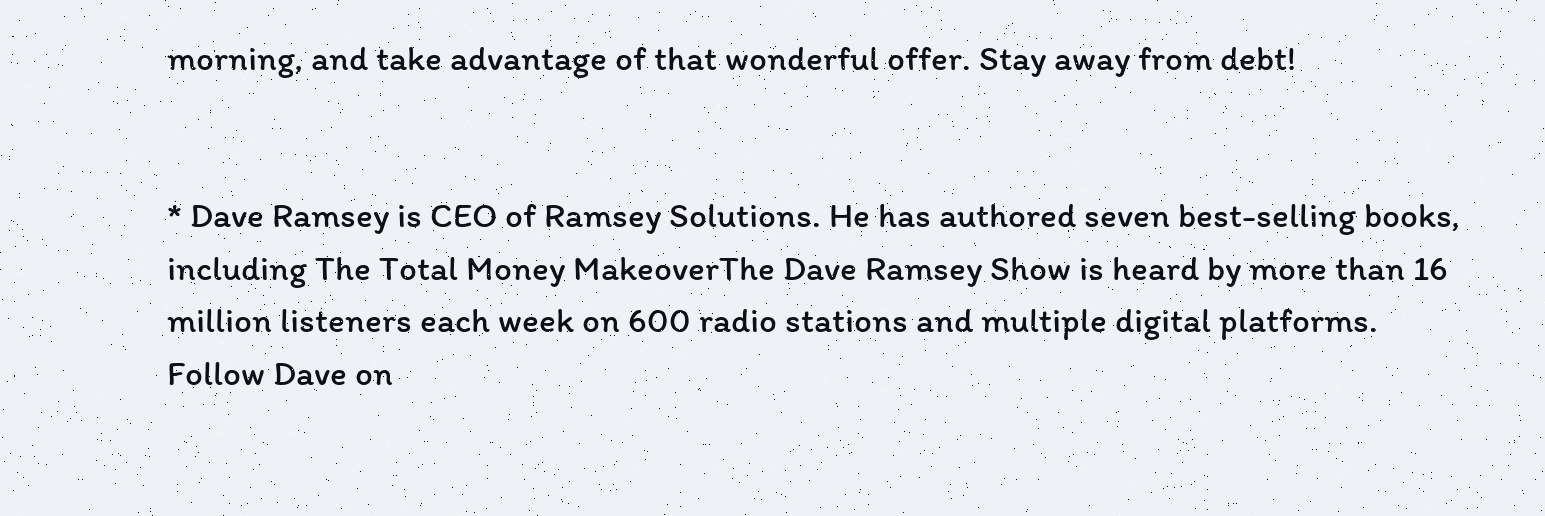morning, and take advantage of that wonderful offer. Stay away from debt!


* Dave Ramsey is CEO of Ramsey Solutions. He has authored seven best-selling books, including The Total Money MakeoverThe Dave Ramsey Show is heard by more than 16 million listeners each week on 600 radio stations and multiple digital platforms. Follow Dave on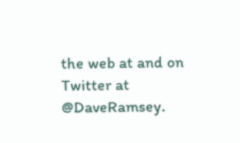the web at and on Twitter at @DaveRamsey.